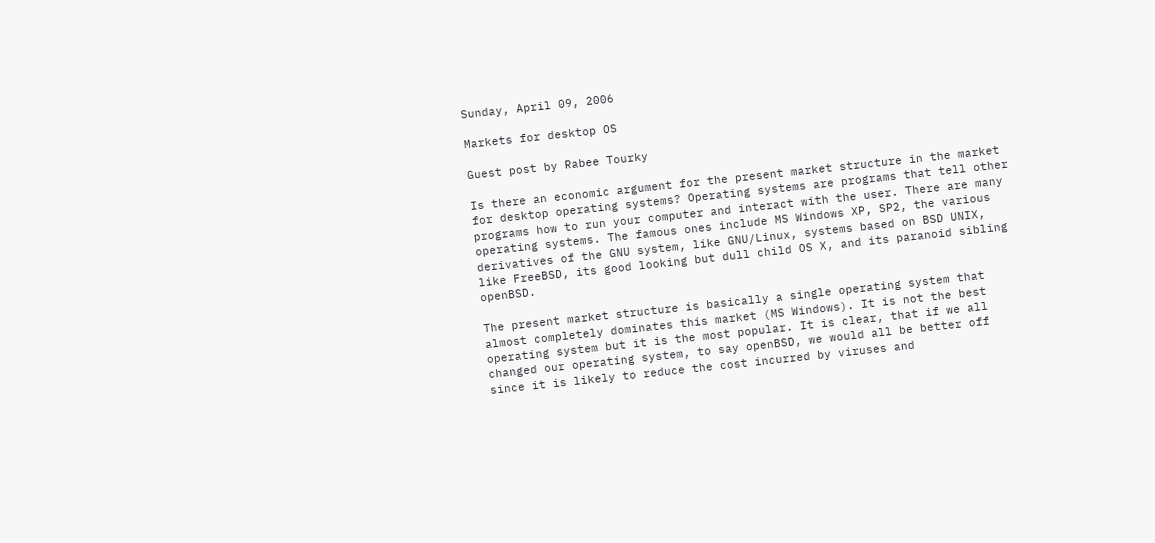Sunday, April 09, 2006

Markets for desktop OS

Guest post by Rabee Tourky

Is there an economic argument for the present market structure in the market for desktop operating systems? Operating systems are programs that tell other programs how to run your computer and interact with the user. There are many operating systems. The famous ones include MS Windows XP, SP2, the various derivatives of the GNU system, like GNU/Linux, systems based on BSD UNIX, like FreeBSD, its good looking but dull child OS X, and its paranoid sibling openBSD.

The present market structure is basically a single operating system that almost completely dominates this market (MS Windows). It is not the best operating system but it is the most popular. It is clear, that if we all changed our operating system, to say openBSD, we would all be better off since it is likely to reduce the cost incurred by viruses and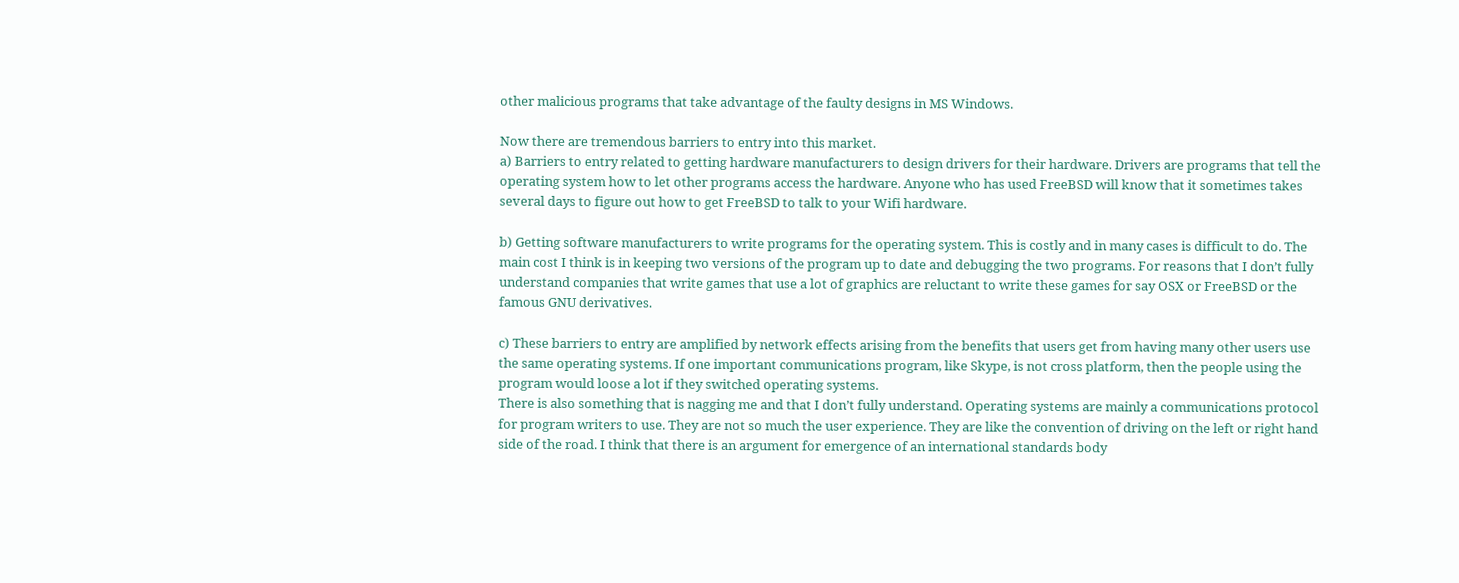other malicious programs that take advantage of the faulty designs in MS Windows.

Now there are tremendous barriers to entry into this market.
a) Barriers to entry related to getting hardware manufacturers to design drivers for their hardware. Drivers are programs that tell the operating system how to let other programs access the hardware. Anyone who has used FreeBSD will know that it sometimes takes several days to figure out how to get FreeBSD to talk to your Wifi hardware.

b) Getting software manufacturers to write programs for the operating system. This is costly and in many cases is difficult to do. The main cost I think is in keeping two versions of the program up to date and debugging the two programs. For reasons that I don’t fully understand companies that write games that use a lot of graphics are reluctant to write these games for say OSX or FreeBSD or the famous GNU derivatives.

c) These barriers to entry are amplified by network effects arising from the benefits that users get from having many other users use the same operating systems. If one important communications program, like Skype, is not cross platform, then the people using the program would loose a lot if they switched operating systems.
There is also something that is nagging me and that I don’t fully understand. Operating systems are mainly a communications protocol for program writers to use. They are not so much the user experience. They are like the convention of driving on the left or right hand side of the road. I think that there is an argument for emergence of an international standards body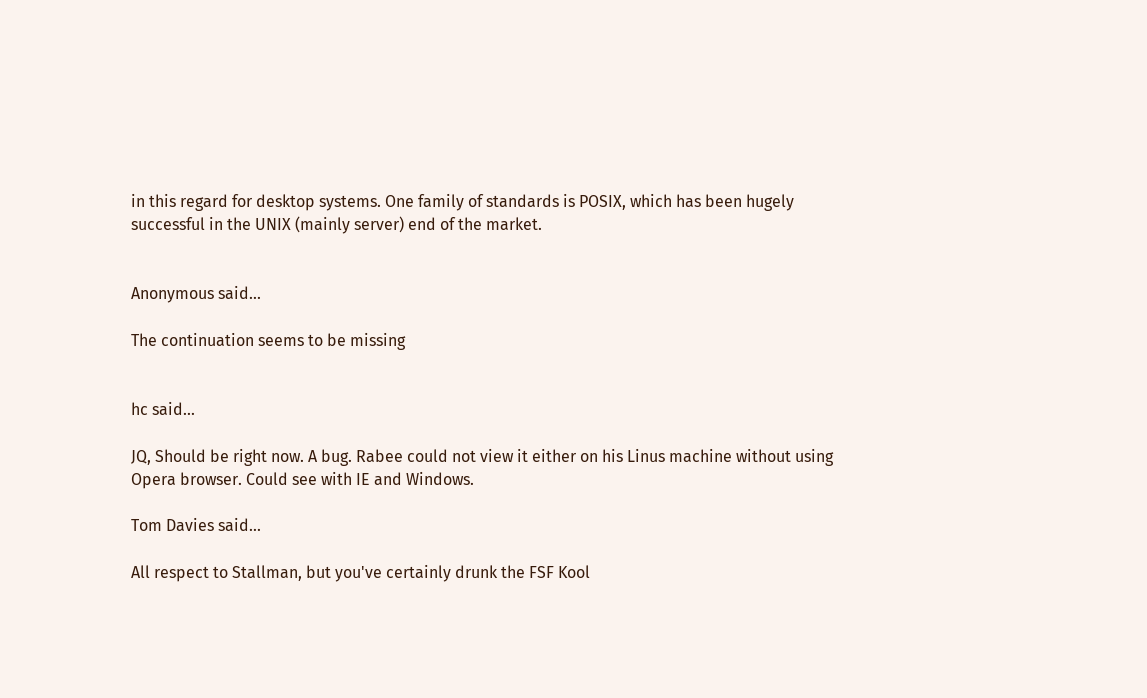in this regard for desktop systems. One family of standards is POSIX, which has been hugely successful in the UNIX (mainly server) end of the market.


Anonymous said...

The continuation seems to be missing


hc said...

JQ, Should be right now. A bug. Rabee could not view it either on his Linus machine without using Opera browser. Could see with IE and Windows.

Tom Davies said...

All respect to Stallman, but you've certainly drunk the FSF Kool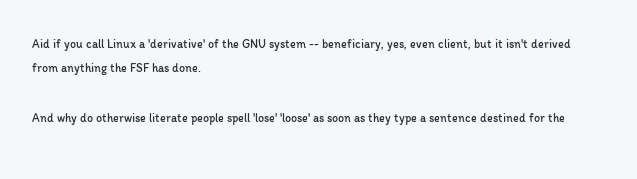Aid if you call Linux a 'derivative' of the GNU system -- beneficiary, yes, even client, but it isn't derived from anything the FSF has done.

And why do otherwise literate people spell 'lose' 'loose' as soon as they type a sentence destined for the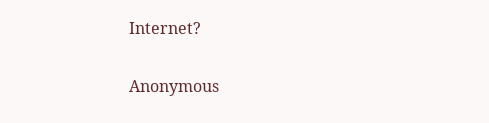Internet?

Anonymous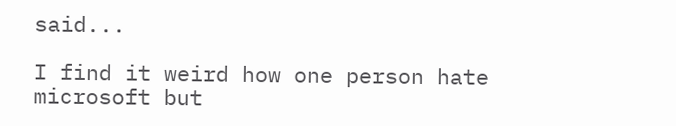said...

I find it weird how one person hate microsoft but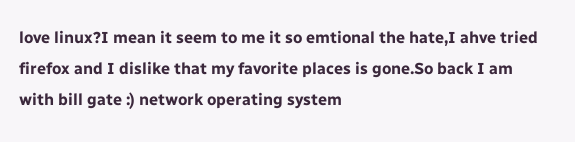love linux?I mean it seem to me it so emtional the hate,I ahve tried firefox and I dislike that my favorite places is gone.So back I am with bill gate :) network operating system